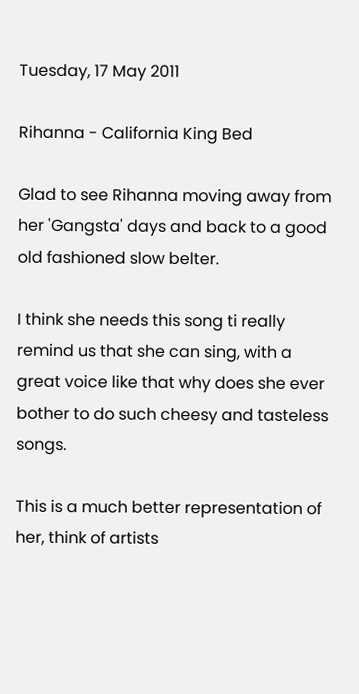Tuesday, 17 May 2011

Rihanna - California King Bed

Glad to see Rihanna moving away from her 'Gangsta' days and back to a good old fashioned slow belter.

I think she needs this song ti really remind us that she can sing, with a great voice like that why does she ever bother to do such cheesy and tasteless songs.

This is a much better representation of her, think of artists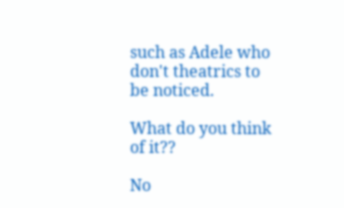such as Adele who don't theatrics to be noticed.

What do you think of it??

No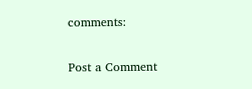comments:

Post a Comment